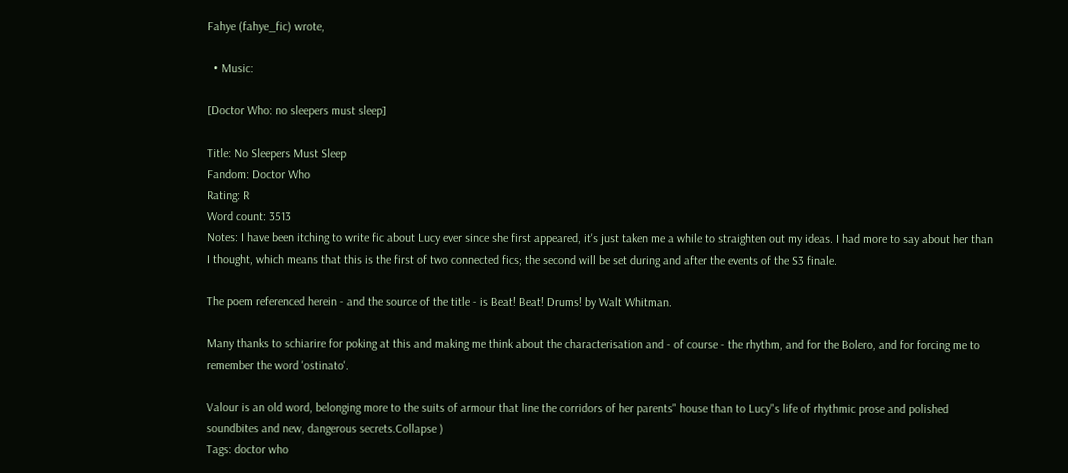Fahye (fahye_fic) wrote,

  • Music:

[Doctor Who: no sleepers must sleep]

Title: No Sleepers Must Sleep
Fandom: Doctor Who
Rating: R
Word count: 3513
Notes: I have been itching to write fic about Lucy ever since she first appeared, it's just taken me a while to straighten out my ideas. I had more to say about her than I thought, which means that this is the first of two connected fics; the second will be set during and after the events of the S3 finale.

The poem referenced herein - and the source of the title - is Beat! Beat! Drums! by Walt Whitman.

Many thanks to schiarire for poking at this and making me think about the characterisation and - of course - the rhythm, and for the Bolero, and for forcing me to remember the word 'ostinato'.

Valour is an old word, belonging more to the suits of armour that line the corridors of her parents" house than to Lucy"s life of rhythmic prose and polished soundbites and new, dangerous secrets.Collapse )
Tags: doctor who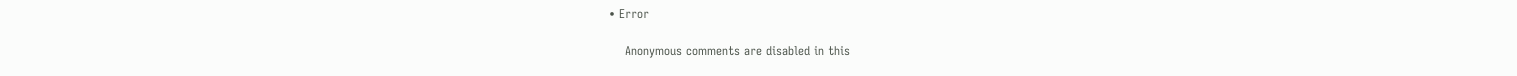• Error

    Anonymous comments are disabled in this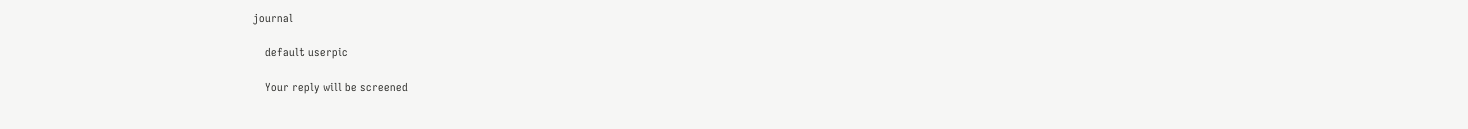journal

    default userpic

    Your reply will be screened